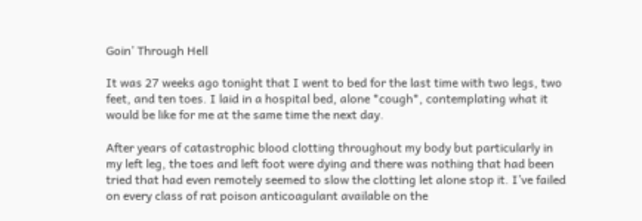Goin’ Through Hell

It was 27 weeks ago tonight that I went to bed for the last time with two legs, two feet, and ten toes. I laid in a hospital bed, alone *cough*, contemplating what it would be like for me at the same time the next day.

After years of catastrophic blood clotting throughout my body but particularly in my left leg, the toes and left foot were dying and there was nothing that had been tried that had even remotely seemed to slow the clotting let alone stop it. I’ve failed on every class of rat poison anticoagulant available on the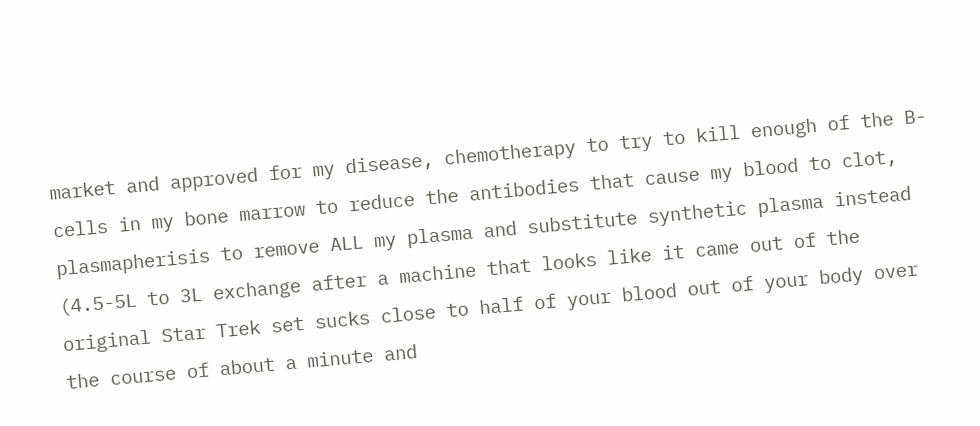market and approved for my disease, chemotherapy to try to kill enough of the B-cells in my bone marrow to reduce the antibodies that cause my blood to clot, plasmapherisis to remove ALL my plasma and substitute synthetic plasma instead (4.5-5L to 3L exchange after a machine that looks like it came out of the original Star Trek set sucks close to half of your blood out of your body over the course of about a minute and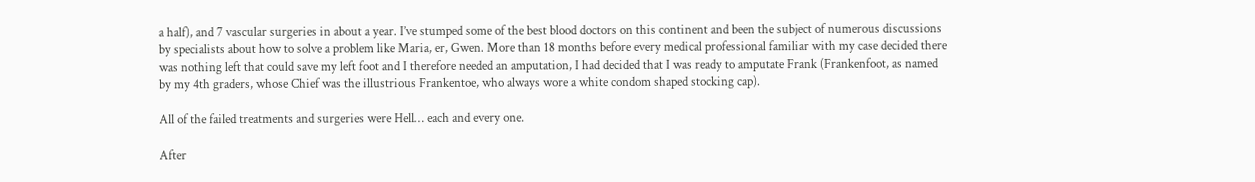a half), and 7 vascular surgeries in about a year. I’ve stumped some of the best blood doctors on this continent and been the subject of numerous discussions by specialists about how to solve a problem like Maria, er, Gwen. More than 18 months before every medical professional familiar with my case decided there was nothing left that could save my left foot and I therefore needed an amputation, I had decided that I was ready to amputate Frank (Frankenfoot, as named by my 4th graders, whose Chief was the illustrious Frankentoe, who always wore a white condom shaped stocking cap).

All of the failed treatments and surgeries were Hell… each and every one.

After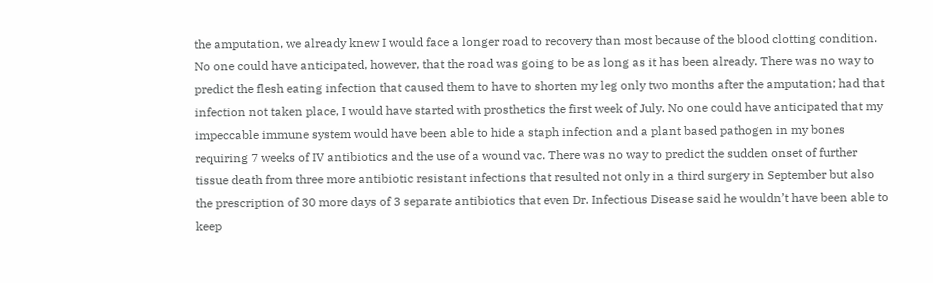the amputation, we already knew I would face a longer road to recovery than most because of the blood clotting condition. No one could have anticipated, however, that the road was going to be as long as it has been already. There was no way to predict the flesh eating infection that caused them to have to shorten my leg only two months after the amputation; had that infection not taken place, I would have started with prosthetics the first week of July. No one could have anticipated that my impeccable immune system would have been able to hide a staph infection and a plant based pathogen in my bones requiring 7 weeks of IV antibiotics and the use of a wound vac. There was no way to predict the sudden onset of further tissue death from three more antibiotic resistant infections that resulted not only in a third surgery in September but also the prescription of 30 more days of 3 separate antibiotics that even Dr. Infectious Disease said he wouldn’t have been able to keep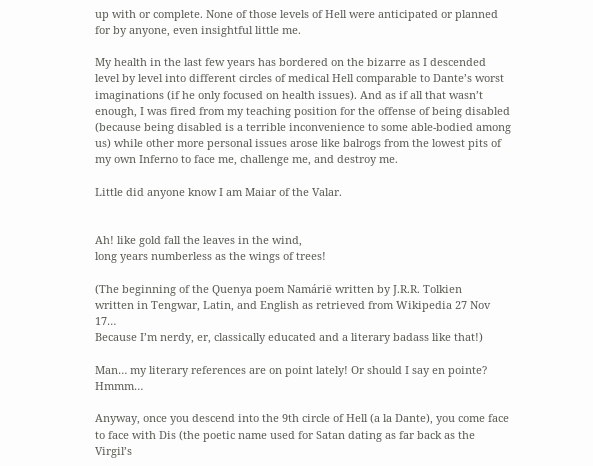up with or complete. None of those levels of Hell were anticipated or planned for by anyone, even insightful little me.

My health in the last few years has bordered on the bizarre as I descended level by level into different circles of medical Hell comparable to Dante’s worst imaginations (if he only focused on health issues). And as if all that wasn’t enough, I was fired from my teaching position for the offense of being disabled (because being disabled is a terrible inconvenience to some able-bodied among us) while other more personal issues arose like balrogs from the lowest pits of my own Inferno to face me, challenge me, and destroy me.

Little did anyone know I am Maiar of the Valar.


Ah! like gold fall the leaves in the wind,
long years numberless as the wings of trees!

(The beginning of the Quenya poem Namárië written by J.R.R. Tolkien
written in Tengwar, Latin, and English as retrieved from Wikipedia 27 Nov 17…
Because I’m nerdy, er, classically educated and a literary badass like that!)

Man… my literary references are on point lately! Or should I say en pointe? Hmmm…

Anyway, once you descend into the 9th circle of Hell (a la Dante), you come face to face with Dis (the poetic name used for Satan dating as far back as the Virgil’s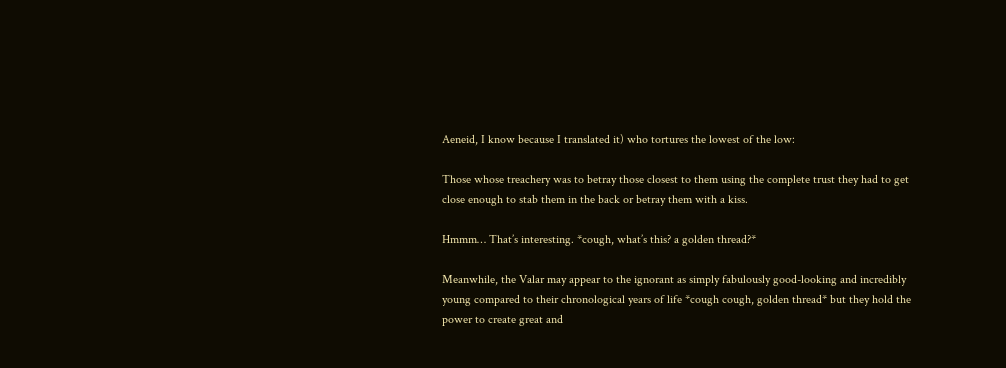Aeneid, I know because I translated it) who tortures the lowest of the low:

Those whose treachery was to betray those closest to them using the complete trust they had to get close enough to stab them in the back or betray them with a kiss.

Hmmm… That’s interesting. *cough, what’s this? a golden thread?*

Meanwhile, the Valar may appear to the ignorant as simply fabulously good-looking and incredibly young compared to their chronological years of life *cough cough, golden thread* but they hold the power to create great and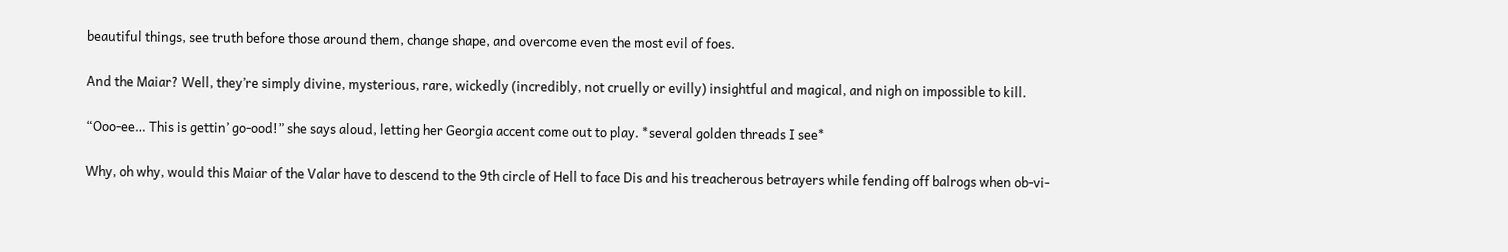beautiful things, see truth before those around them, change shape, and overcome even the most evil of foes.

And the Maiar? Well, they’re simply divine, mysterious, rare, wickedly (incredibly, not cruelly or evilly) insightful and magical, and nigh on impossible to kill.

“Ooo-ee… This is gettin’ go-ood!” she says aloud, letting her Georgia accent come out to play. *several golden threads I see*

Why, oh why, would this Maiar of the Valar have to descend to the 9th circle of Hell to face Dis and his treacherous betrayers while fending off balrogs when ob-vi-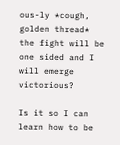ous-ly *cough, golden thread* the fight will be one sided and I will emerge victorious?

Is it so I can learn how to be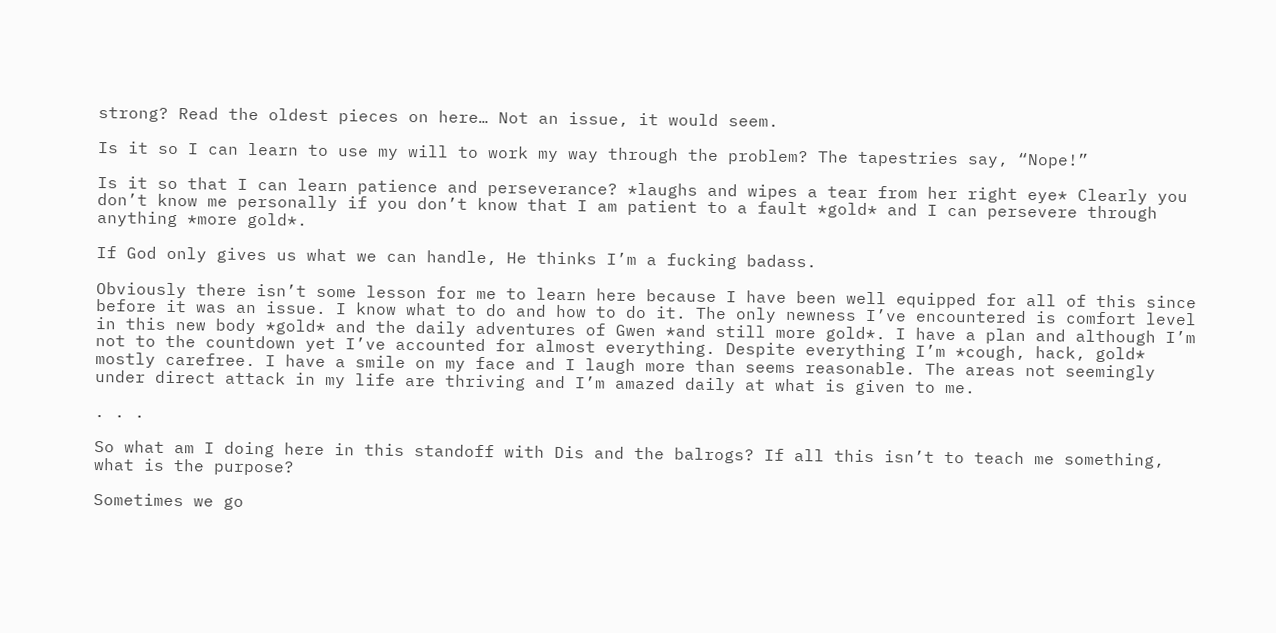strong? Read the oldest pieces on here… Not an issue, it would seem.

Is it so I can learn to use my will to work my way through the problem? The tapestries say, “Nope!”

Is it so that I can learn patience and perseverance? *laughs and wipes a tear from her right eye* Clearly you don’t know me personally if you don’t know that I am patient to a fault *gold* and I can persevere through anything *more gold*.

If God only gives us what we can handle, He thinks I’m a fucking badass.

Obviously there isn’t some lesson for me to learn here because I have been well equipped for all of this since before it was an issue. I know what to do and how to do it. The only newness I’ve encountered is comfort level in this new body *gold* and the daily adventures of Gwen *and still more gold*. I have a plan and although I’m not to the countdown yet I’ve accounted for almost everything. Despite everything I’m *cough, hack, gold* mostly carefree. I have a smile on my face and I laugh more than seems reasonable. The areas not seemingly under direct attack in my life are thriving and I’m amazed daily at what is given to me.

. . .

So what am I doing here in this standoff with Dis and the balrogs? If all this isn’t to teach me something, what is the purpose?

Sometimes we go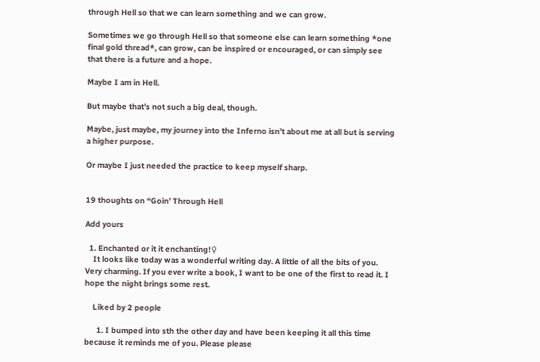through Hell so that we can learn something and we can grow.

Sometimes we go through Hell so that someone else can learn something *one final gold thread*, can grow, can be inspired or encouraged, or can simply see that there is a future and a hope.

Maybe I am in Hell.

But maybe that’s not such a big deal, though.

Maybe, just maybe, my journey into the Inferno isn’t about me at all but is serving a higher purpose.

Or maybe I just needed the practice to keep myself sharp.


19 thoughts on “Goin’ Through Hell

Add yours

  1. Enchanted or it it enchanting!♀
    It looks like today was a wonderful writing day. A little of all the bits of you. Very charming. If you ever write a book, I want to be one of the first to read it. I hope the night brings some rest.

    Liked by 2 people

      1. I bumped into sth the other day and have been keeping it all this time because it reminds me of you. Please please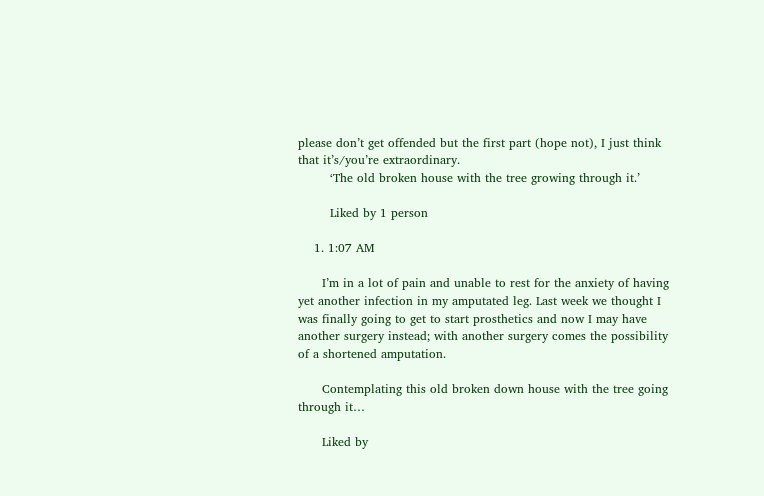please don’t get offended but the first part (hope not), I just think that it’s/you’re extraordinary.
        ‘The old broken house with the tree growing through it.’

        Liked by 1 person

    1. 1:07 AM

      I’m in a lot of pain and unable to rest for the anxiety of having yet another infection in my amputated leg. Last week we thought I was finally going to get to start prosthetics and now I may have another surgery instead; with another surgery comes the possibility of a shortened amputation.

      Contemplating this old broken down house with the tree going through it…

      Liked by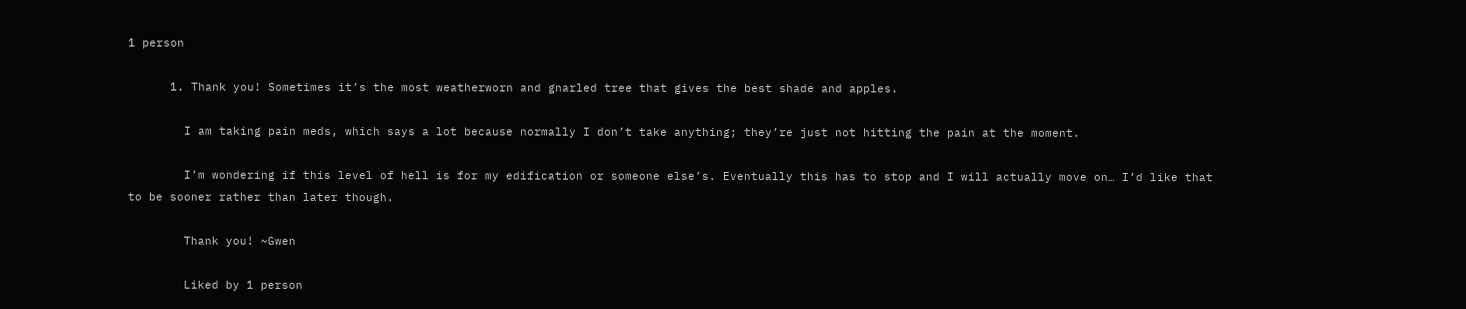1 person

      1. Thank you! Sometimes it’s the most weatherworn and gnarled tree that gives the best shade and apples.

        I am taking pain meds, which says a lot because normally I don’t take anything; they’re just not hitting the pain at the moment.

        I’m wondering if this level of hell is for my edification or someone else’s. Eventually this has to stop and I will actually move on… I’d like that to be sooner rather than later though.

        Thank you! ~Gwen

        Liked by 1 person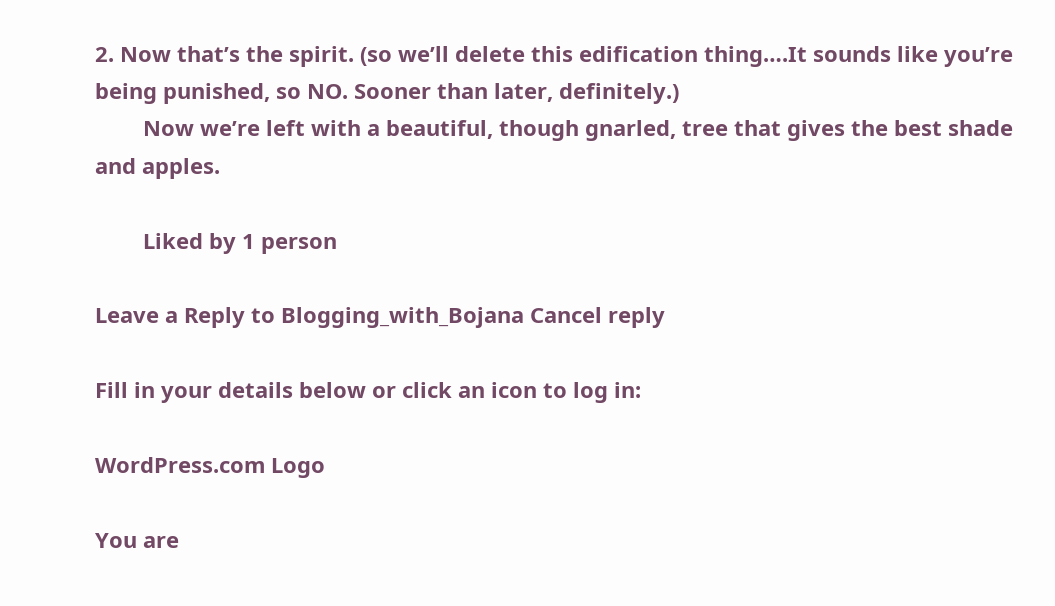2. Now that’s the spirit. (so we’ll delete this edification thing….It sounds like you’re being punished, so NO. Sooner than later, definitely.)
        Now we’re left with a beautiful, though gnarled, tree that gives the best shade and apples.

        Liked by 1 person

Leave a Reply to Blogging_with_Bojana Cancel reply

Fill in your details below or click an icon to log in:

WordPress.com Logo

You are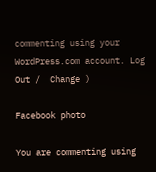commenting using your WordPress.com account. Log Out /  Change )

Facebook photo

You are commenting using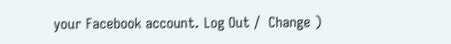your Facebook account. Log Out /  Change )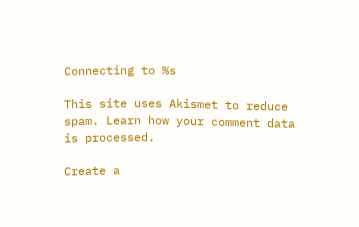Connecting to %s

This site uses Akismet to reduce spam. Learn how your comment data is processed.

Create a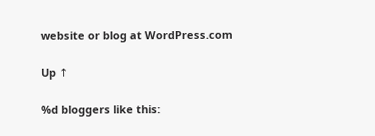website or blog at WordPress.com

Up ↑

%d bloggers like this: